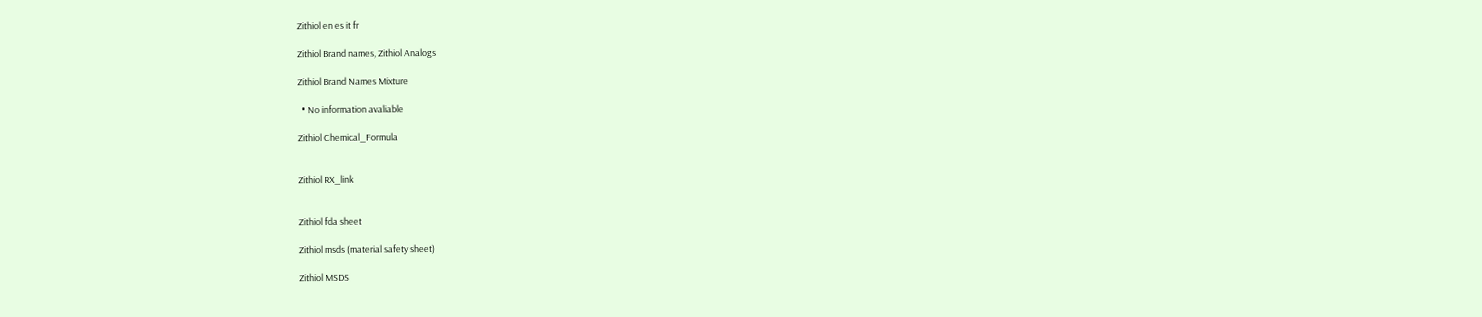Zithiol en es it fr

Zithiol Brand names, Zithiol Analogs

Zithiol Brand Names Mixture

  • No information avaliable

Zithiol Chemical_Formula


Zithiol RX_link


Zithiol fda sheet

Zithiol msds (material safety sheet)

Zithiol MSDS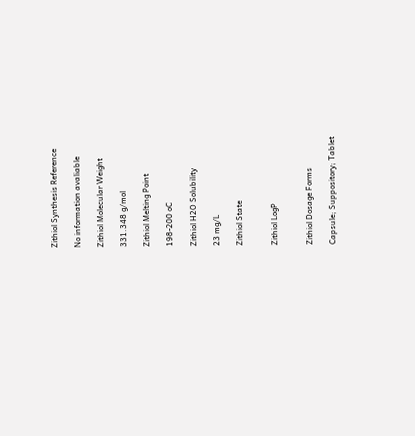Zithiol Synthesis Reference

No information avaliable

Zithiol Molecular Weight

331.348 g/mol

Zithiol Melting Point

198-200 oC

Zithiol H2O Solubility

23 mg/L

Zithiol State


Zithiol LogP


Zithiol Dosage Forms

Capsule; Suppository; Tablet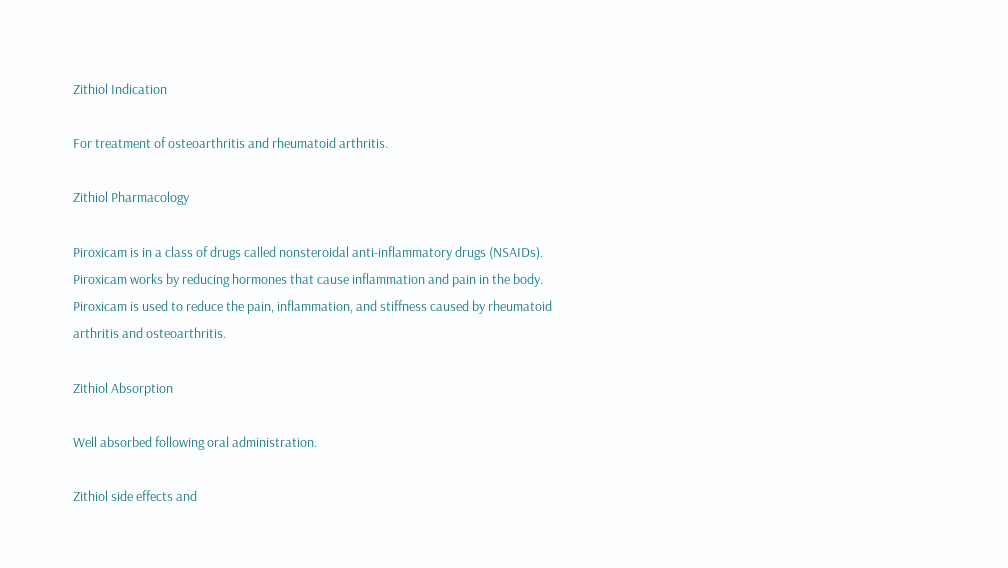Zithiol Indication

For treatment of osteoarthritis and rheumatoid arthritis.

Zithiol Pharmacology

Piroxicam is in a class of drugs called nonsteroidal anti-inflammatory drugs (NSAIDs). Piroxicam works by reducing hormones that cause inflammation and pain in the body. Piroxicam is used to reduce the pain, inflammation, and stiffness caused by rheumatoid arthritis and osteoarthritis.

Zithiol Absorption

Well absorbed following oral administration.

Zithiol side effects and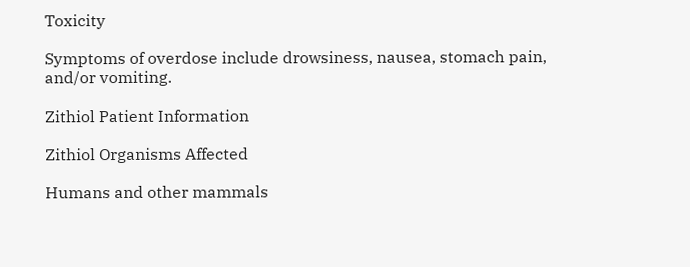Toxicity

Symptoms of overdose include drowsiness, nausea, stomach pain, and/or vomiting.

Zithiol Patient Information

Zithiol Organisms Affected

Humans and other mammals